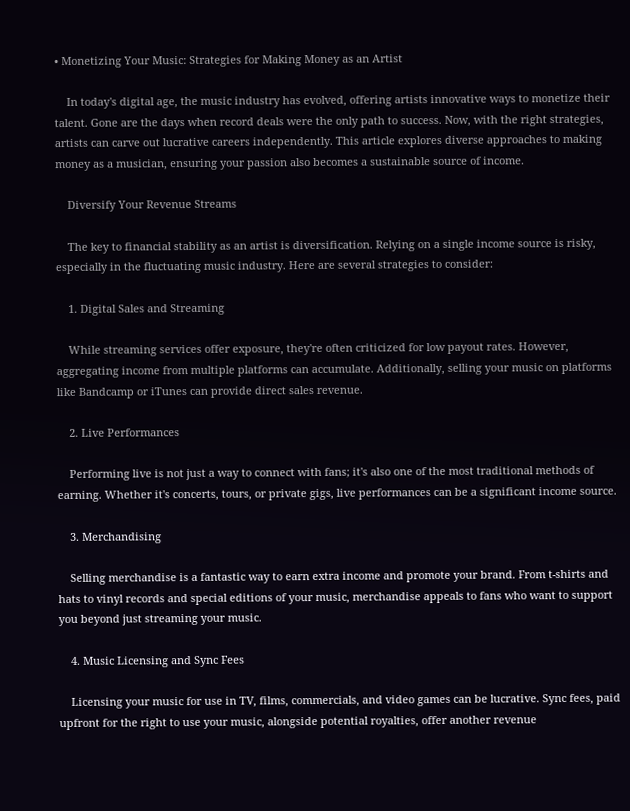• Monetizing Your Music: Strategies for Making Money as an Artist

    In today's digital age, the music industry has evolved, offering artists innovative ways to monetize their talent. Gone are the days when record deals were the only path to success. Now, with the right strategies, artists can carve out lucrative careers independently. This article explores diverse approaches to making money as a musician, ensuring your passion also becomes a sustainable source of income.

    Diversify Your Revenue Streams

    The key to financial stability as an artist is diversification. Relying on a single income source is risky, especially in the fluctuating music industry. Here are several strategies to consider:

    1. Digital Sales and Streaming

    While streaming services offer exposure, they're often criticized for low payout rates. However, aggregating income from multiple platforms can accumulate. Additionally, selling your music on platforms like Bandcamp or iTunes can provide direct sales revenue.

    2. Live Performances

    Performing live is not just a way to connect with fans; it's also one of the most traditional methods of earning. Whether it's concerts, tours, or private gigs, live performances can be a significant income source.

    3. Merchandising

    Selling merchandise is a fantastic way to earn extra income and promote your brand. From t-shirts and hats to vinyl records and special editions of your music, merchandise appeals to fans who want to support you beyond just streaming your music.

    4. Music Licensing and Sync Fees

    Licensing your music for use in TV, films, commercials, and video games can be lucrative. Sync fees, paid upfront for the right to use your music, alongside potential royalties, offer another revenue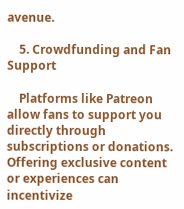avenue.

    5. Crowdfunding and Fan Support

    Platforms like Patreon allow fans to support you directly through subscriptions or donations. Offering exclusive content or experiences can incentivize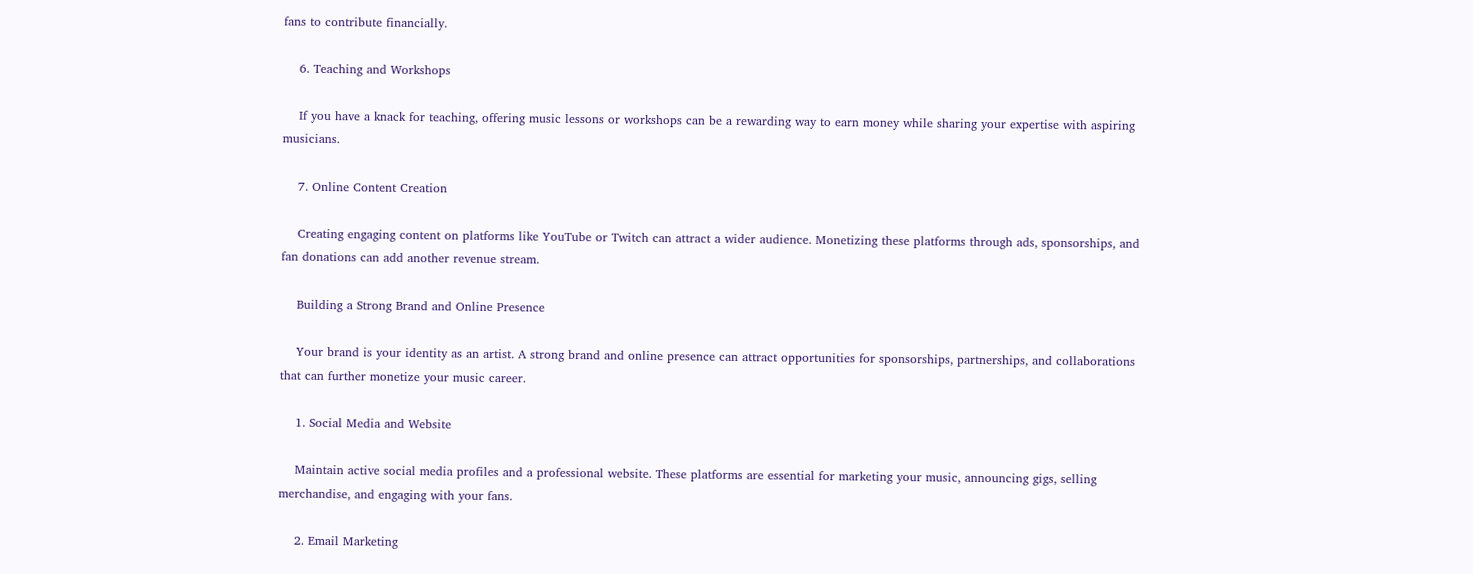fans to contribute financially.

    6. Teaching and Workshops

    If you have a knack for teaching, offering music lessons or workshops can be a rewarding way to earn money while sharing your expertise with aspiring musicians.

    7. Online Content Creation

    Creating engaging content on platforms like YouTube or Twitch can attract a wider audience. Monetizing these platforms through ads, sponsorships, and fan donations can add another revenue stream.

    Building a Strong Brand and Online Presence

    Your brand is your identity as an artist. A strong brand and online presence can attract opportunities for sponsorships, partnerships, and collaborations that can further monetize your music career.

    1. Social Media and Website

    Maintain active social media profiles and a professional website. These platforms are essential for marketing your music, announcing gigs, selling merchandise, and engaging with your fans.

    2. Email Marketing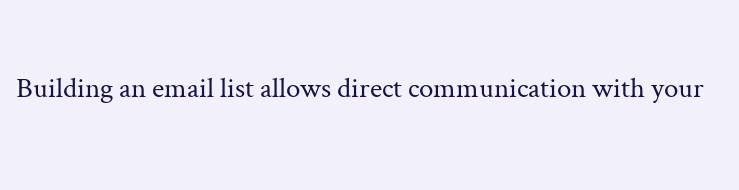Building an email list allows direct communication with your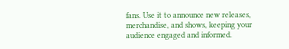fans. Use it to announce new releases, merchandise, and shows, keeping your audience engaged and informed.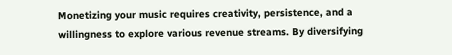Monetizing your music requires creativity, persistence, and a willingness to explore various revenue streams. By diversifying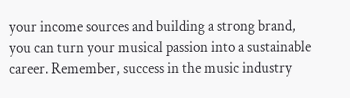your income sources and building a strong brand, you can turn your musical passion into a sustainable career. Remember, success in the music industry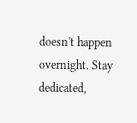doesn't happen overnight. Stay dedicated,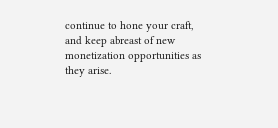continue to hone your craft, and keep abreast of new monetization opportunities as they arise.